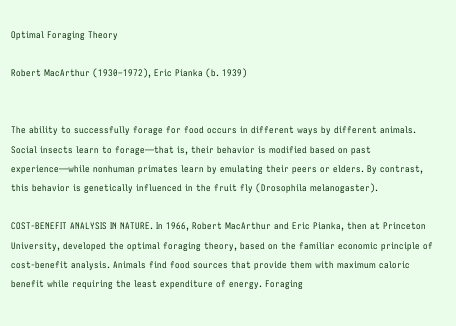Optimal Foraging Theory

Robert MacArthur (1930–1972), Eric Pianka (b. 1939)


The ability to successfully forage for food occurs in different ways by different animals. Social insects learn to forage—that is, their behavior is modified based on past experience—while nonhuman primates learn by emulating their peers or elders. By contrast, this behavior is genetically influenced in the fruit fly (Drosophila melanogaster).

COST-BENEFIT ANALYSIS IN NATURE. In 1966, Robert MacArthur and Eric Pianka, then at Princeton University, developed the optimal foraging theory, based on the familiar economic principle of cost-benefit analysis. Animals find food sources that provide them with maximum caloric benefit while requiring the least expenditure of energy. Foraging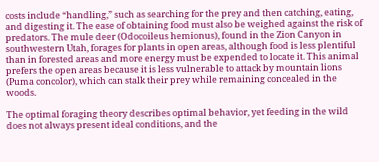costs include “handling,” such as searching for the prey and then catching, eating, and digesting it. The ease of obtaining food must also be weighed against the risk of predators. The mule deer (Odocoileus hemionus), found in the Zion Canyon in southwestern Utah, forages for plants in open areas, although food is less plentiful than in forested areas and more energy must be expended to locate it. This animal prefers the open areas because it is less vulnerable to attack by mountain lions (Puma concolor), which can stalk their prey while remaining concealed in the woods.

The optimal foraging theory describes optimal behavior, yet feeding in the wild does not always present ideal conditions, and the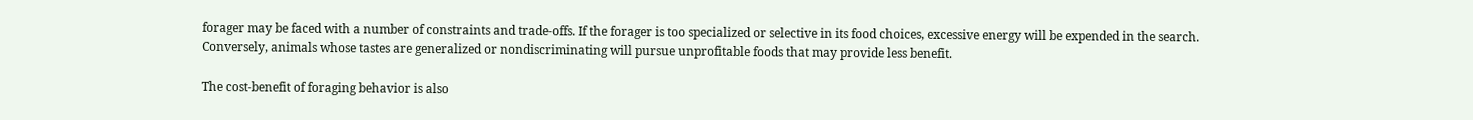forager may be faced with a number of constraints and trade-offs. If the forager is too specialized or selective in its food choices, excessive energy will be expended in the search. Conversely, animals whose tastes are generalized or nondiscriminating will pursue unprofitable foods that may provide less benefit.

The cost-benefit of foraging behavior is also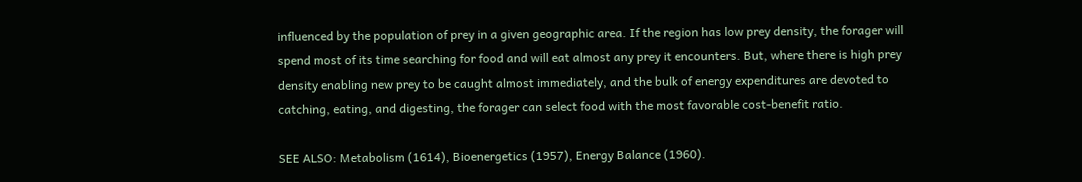influenced by the population of prey in a given geographic area. If the region has low prey density, the forager will spend most of its time searching for food and will eat almost any prey it encounters. But, where there is high prey density enabling new prey to be caught almost immediately, and the bulk of energy expenditures are devoted to catching, eating, and digesting, the forager can select food with the most favorable cost-benefit ratio.

SEE ALSO: Metabolism (1614), Bioenergetics (1957), Energy Balance (1960).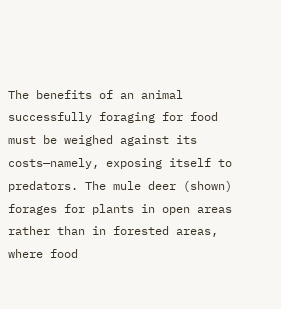The benefits of an animal successfully foraging for food must be weighed against its costs—namely, exposing itself to predators. The mule deer (shown) forages for plants in open areas rather than in forested areas, where food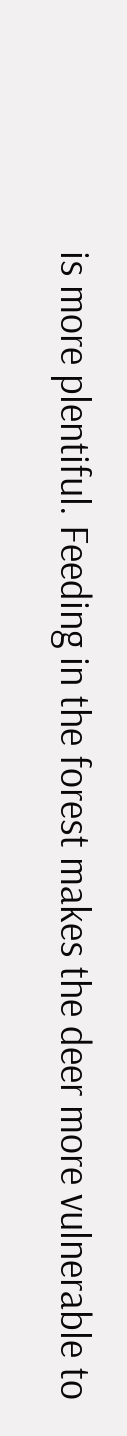is more plentiful. Feeding in the forest makes the deer more vulnerable to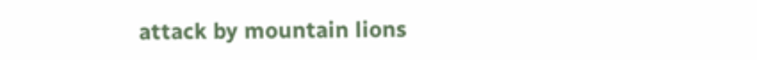attack by mountain lions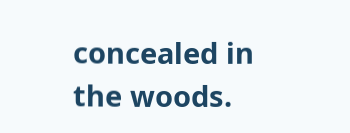concealed in the woods.